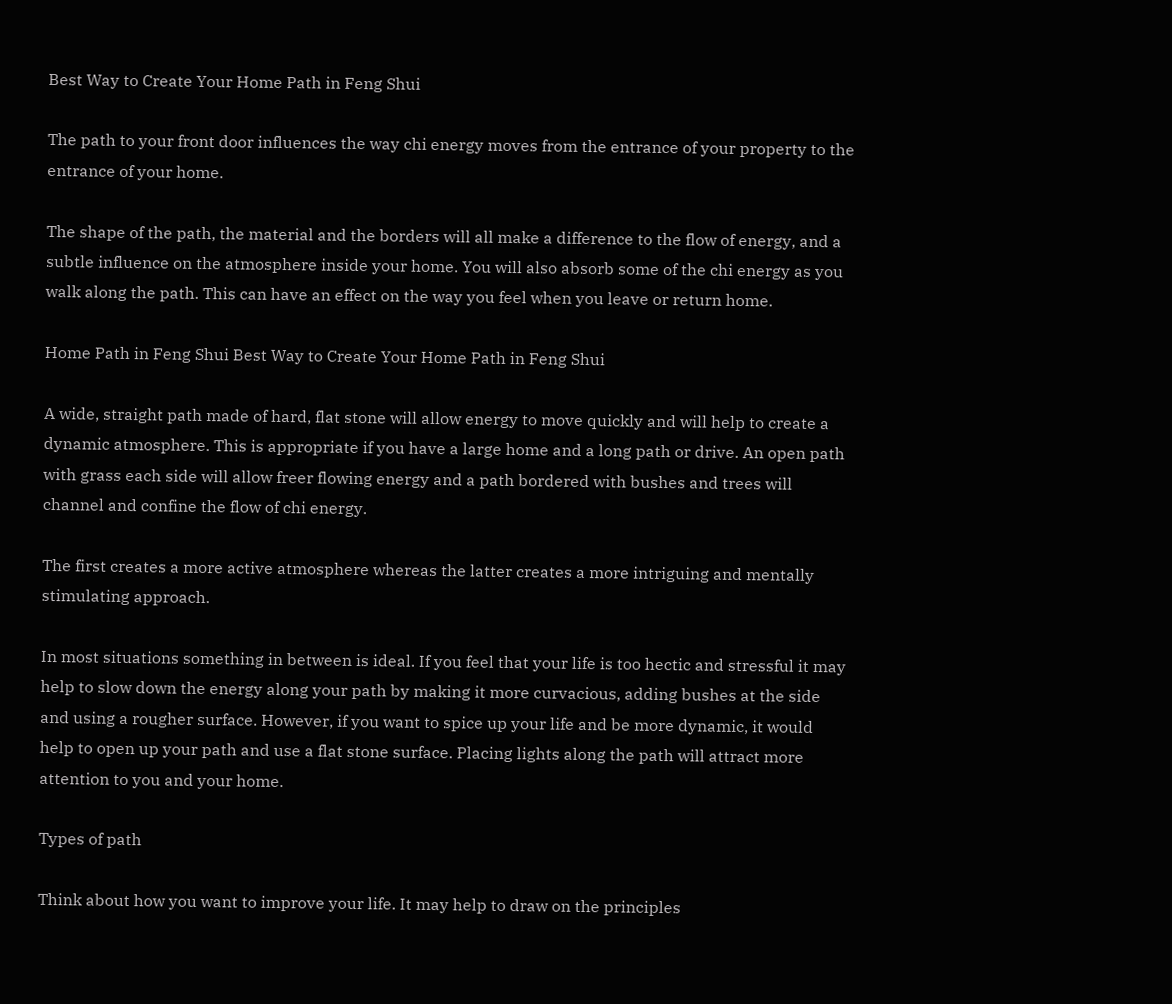Best Way to Create Your Home Path in Feng Shui

The path to your front door influences the way chi energy moves from the entrance of your property to the entrance of your home.

The shape of the path, the material and the borders will all make a difference to the flow of energy, and a subtle influence on the atmosphere inside your home. You will also absorb some of the chi energy as you walk along the path. This can have an effect on the way you feel when you leave or return home.

Home Path in Feng Shui Best Way to Create Your Home Path in Feng Shui

A wide, straight path made of hard, flat stone will allow energy to move quickly and will help to create a dynamic atmosphere. This is appropriate if you have a large home and a long path or drive. An open path with grass each side will allow freer flowing energy and a path bordered with bushes and trees will channel and confine the flow of chi energy.

The first creates a more active atmosphere whereas the latter creates a more intriguing and mentally stimulating approach.

In most situations something in between is ideal. If you feel that your life is too hectic and stressful it may help to slow down the energy along your path by making it more curvacious, adding bushes at the side and using a rougher surface. However, if you want to spice up your life and be more dynamic, it would help to open up your path and use a flat stone surface. Placing lights along the path will attract more attention to you and your home.

Types of path

Think about how you want to improve your life. It may help to draw on the principles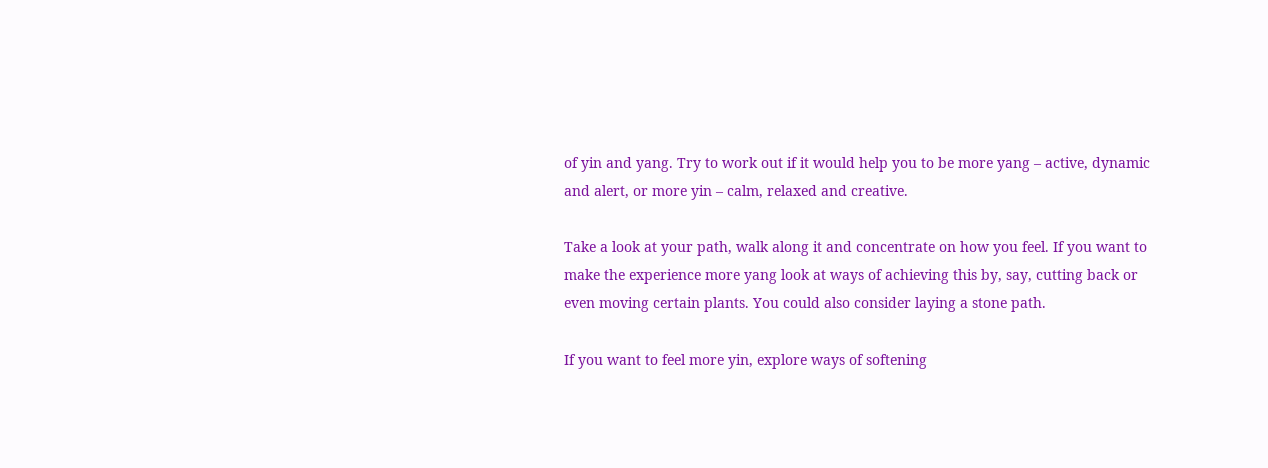of yin and yang. Try to work out if it would help you to be more yang – active, dynamic and alert, or more yin – calm, relaxed and creative.

Take a look at your path, walk along it and concentrate on how you feel. If you want to make the experience more yang look at ways of achieving this by, say, cutting back or even moving certain plants. You could also consider laying a stone path.

If you want to feel more yin, explore ways of softening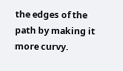the edges of the path by making it more curvy.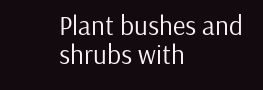Plant bushes and shrubs with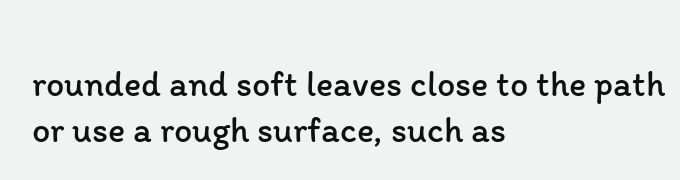rounded and soft leaves close to the path or use a rough surface, such as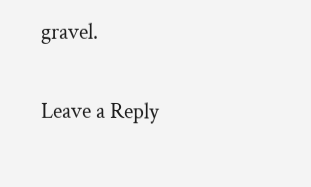gravel.

Leave a Reply